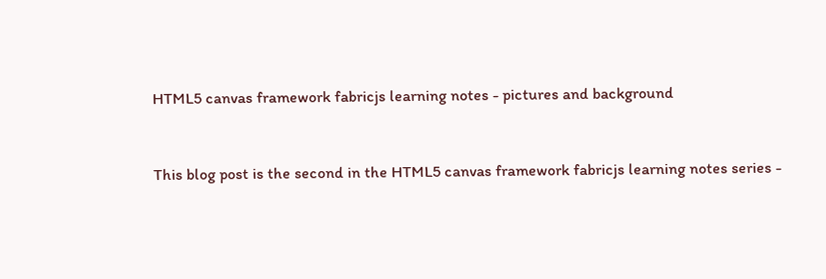HTML5 canvas framework fabricjs learning notes - pictures and background


This blog post is the second in the HTML5 canvas framework fabricjs learning notes series -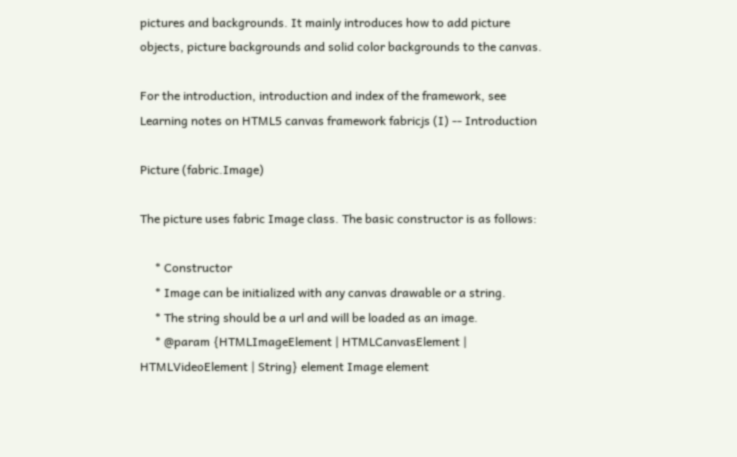pictures and backgrounds. It mainly introduces how to add picture objects, picture backgrounds and solid color backgrounds to the canvas.

For the introduction, introduction and index of the framework, see Learning notes on HTML5 canvas framework fabricjs (I) -- Introduction

Picture (fabric.Image)

The picture uses fabric Image class. The basic constructor is as follows:

     * Constructor
     * Image can be initialized with any canvas drawable or a string.
     * The string should be a url and will be loaded as an image.
     * @param {HTMLImageElement | HTMLCanvasElement | HTMLVideoElement | String} element Image element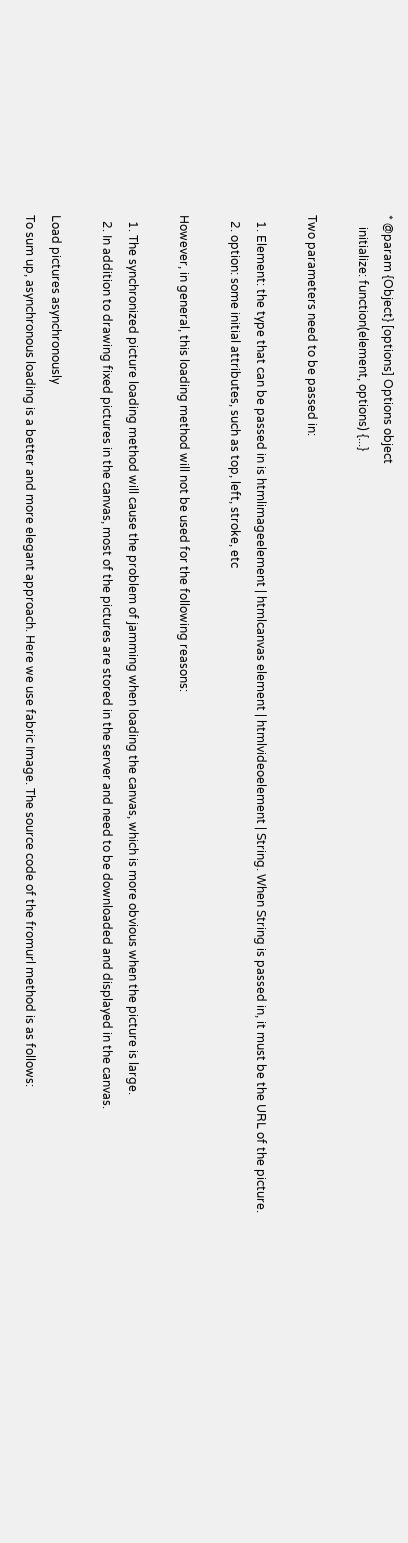* @param {Object} [options] Options object
    initialize: function(element, options) {...}

Two parameters need to be passed in:

  1. Element: the type that can be passed in is htmlimageelement | htmlcanvas element | htmlvideoelement | String. When String is passed in, it must be the URL of the picture.
  2. option: some initial attributes, such as top, left, stroke, etc

However, in general, this loading method will not be used for the following reasons:

  1. The synchronized picture loading method will cause the problem of jamming when loading the canvas, which is more obvious when the picture is large.
  2. In addition to drawing fixed pictures in the canvas, most of the pictures are stored in the server and need to be downloaded and displayed in the canvas.

Load pictures asynchronously
To sum up, asynchronous loading is a better and more elegant approach. Here we use fabric Image. The source code of the fromurl method is as follows: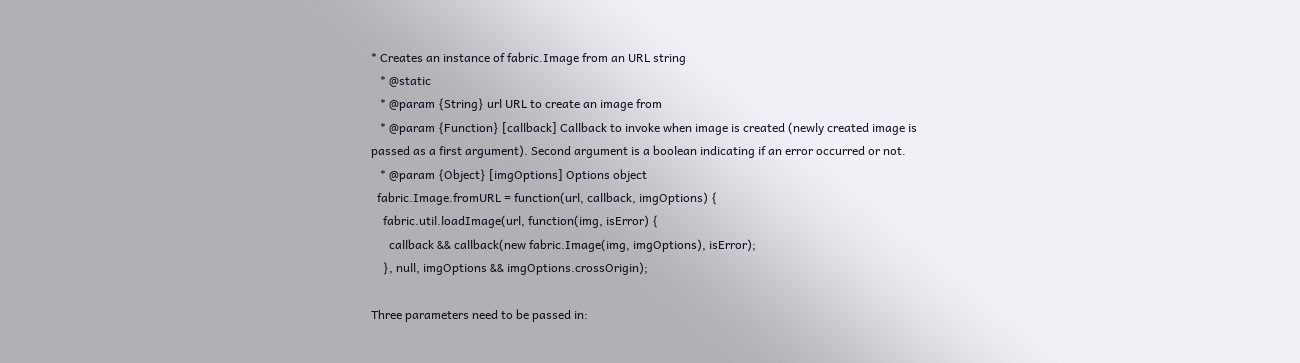* Creates an instance of fabric.Image from an URL string
   * @static
   * @param {String} url URL to create an image from
   * @param {Function} [callback] Callback to invoke when image is created (newly created image is passed as a first argument). Second argument is a boolean indicating if an error occurred or not.
   * @param {Object} [imgOptions] Options object
  fabric.Image.fromURL = function(url, callback, imgOptions) {
    fabric.util.loadImage(url, function(img, isError) {
      callback && callback(new fabric.Image(img, imgOptions), isError);
    }, null, imgOptions && imgOptions.crossOrigin);

Three parameters need to be passed in: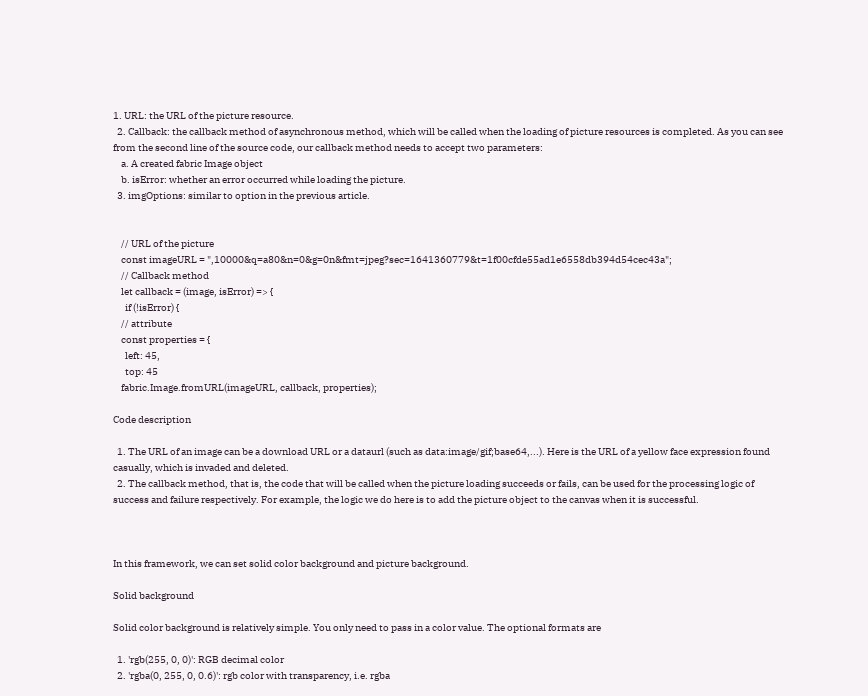1. URL: the URL of the picture resource.
  2. Callback: the callback method of asynchronous method, which will be called when the loading of picture resources is completed. As you can see from the second line of the source code, our callback method needs to accept two parameters:
    a. A created fabric Image object
    b. isError: whether an error occurred while loading the picture.
  3. imgOptions: similar to option in the previous article.


    // URL of the picture
    const imageURL = ",10000&q=a80&n=0&g=0n&fmt=jpeg?sec=1641360779&t=1f00cfde55ad1e6558db394d54cec43a";
    // Callback method
    let callback = (image, isError) => {
      if (!isError) {
    // attribute
    const properties = {
      left: 45,
      top: 45
    fabric.Image.fromURL(imageURL, callback, properties);

Code description

  1. The URL of an image can be a download URL or a dataurl (such as data:image/gif;base64,...). Here is the URL of a yellow face expression found casually, which is invaded and deleted.
  2. The callback method, that is, the code that will be called when the picture loading succeeds or fails, can be used for the processing logic of success and failure respectively. For example, the logic we do here is to add the picture object to the canvas when it is successful.



In this framework, we can set solid color background and picture background.

Solid background

Solid color background is relatively simple. You only need to pass in a color value. The optional formats are

  1. 'rgb(255, 0, 0)': RGB decimal color
  2. 'rgba(0, 255, 0, 0.6)': rgb color with transparency, i.e. rgba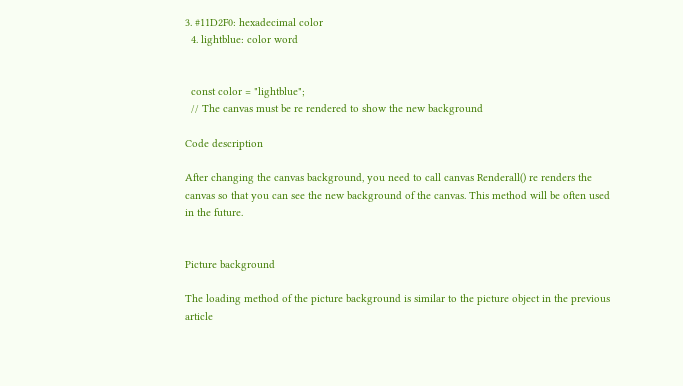3. #11D2F0: hexadecimal color
  4. lightblue: color word


  const color = "lightblue";
  // The canvas must be re rendered to show the new background

Code description

After changing the canvas background, you need to call canvas Renderall() re renders the canvas so that you can see the new background of the canvas. This method will be often used in the future.


Picture background

The loading method of the picture background is similar to the picture object in the previous article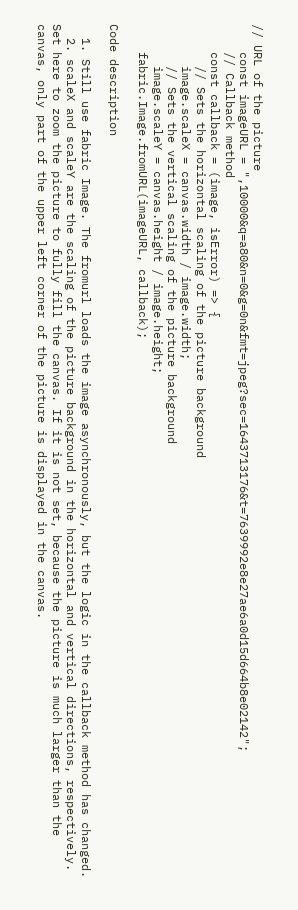// URL of the picture
    const imageURL = ",10000&q=a80&n=0&g=0n&fmt=jpeg?sec=1643713176&t=7639992e8e27ae6a0d15d664b8e02142";
    // Callback method
    const callback = (image, isError) => {
      // Sets the horizontal scaling of the picture background
      image.scaleX = canvas.width / image.width;
      // Sets the vertical scaling of the picture background
      image.scaleY = canvas.height / image.height;
    fabric.Image.fromURL(imageURL, callback);

Code description

  1. Still use fabric Image. The fromurl loads the image asynchronously, but the logic in the callback method has changed.
  2. scaleX and scaleY are the scaling of the picture background in the horizontal and vertical directions, respectively. Set here to zoom the picture to fully fill the canvas. If it is not set, because the picture is much larger than the canvas, only part of the upper left corner of the picture is displayed in the canvas.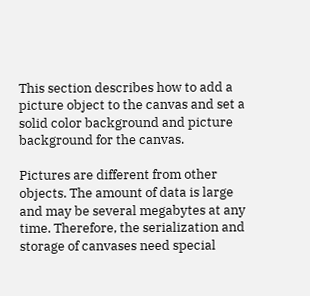This section describes how to add a picture object to the canvas and set a solid color background and picture background for the canvas.

Pictures are different from other objects. The amount of data is large and may be several megabytes at any time. Therefore, the serialization and storage of canvases need special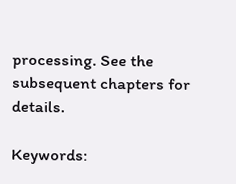processing. See the subsequent chapters for details.

Keywords: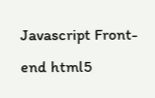Javascript Front-end html5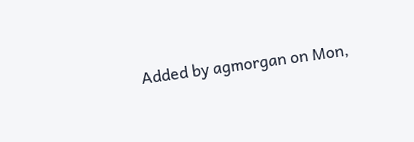Added by agmorgan on Mon,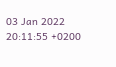03 Jan 2022 20:11:55 +0200